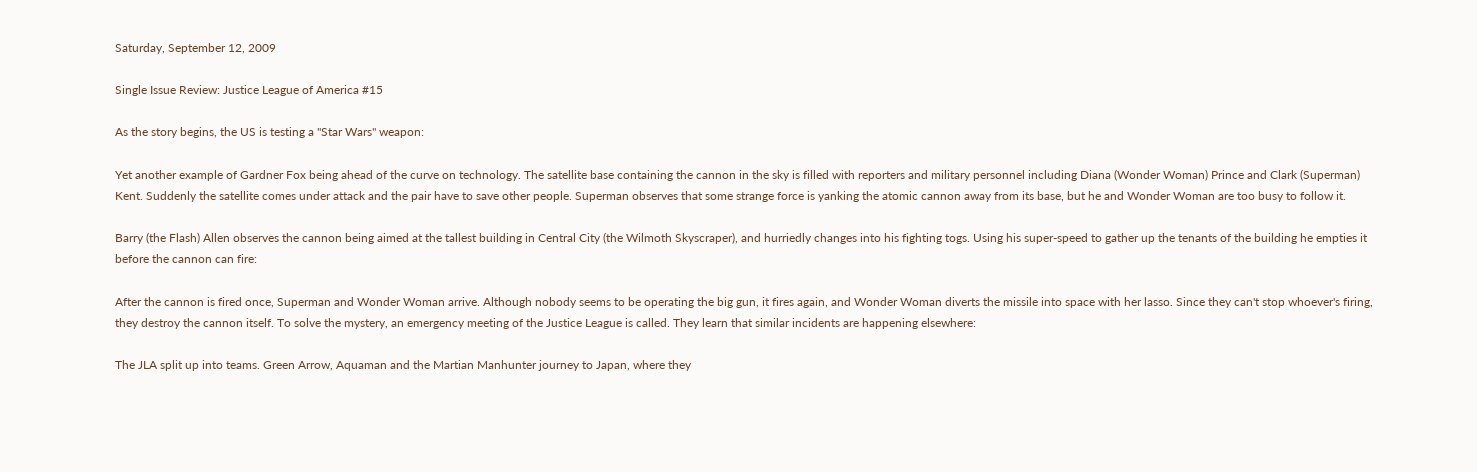Saturday, September 12, 2009

Single Issue Review: Justice League of America #15

As the story begins, the US is testing a "Star Wars" weapon:

Yet another example of Gardner Fox being ahead of the curve on technology. The satellite base containing the cannon in the sky is filled with reporters and military personnel including Diana (Wonder Woman) Prince and Clark (Superman) Kent. Suddenly the satellite comes under attack and the pair have to save other people. Superman observes that some strange force is yanking the atomic cannon away from its base, but he and Wonder Woman are too busy to follow it.

Barry (the Flash) Allen observes the cannon being aimed at the tallest building in Central City (the Wilmoth Skyscraper), and hurriedly changes into his fighting togs. Using his super-speed to gather up the tenants of the building he empties it before the cannon can fire:

After the cannon is fired once, Superman and Wonder Woman arrive. Although nobody seems to be operating the big gun, it fires again, and Wonder Woman diverts the missile into space with her lasso. Since they can't stop whoever's firing, they destroy the cannon itself. To solve the mystery, an emergency meeting of the Justice League is called. They learn that similar incidents are happening elsewhere:

The JLA split up into teams. Green Arrow, Aquaman and the Martian Manhunter journey to Japan, where they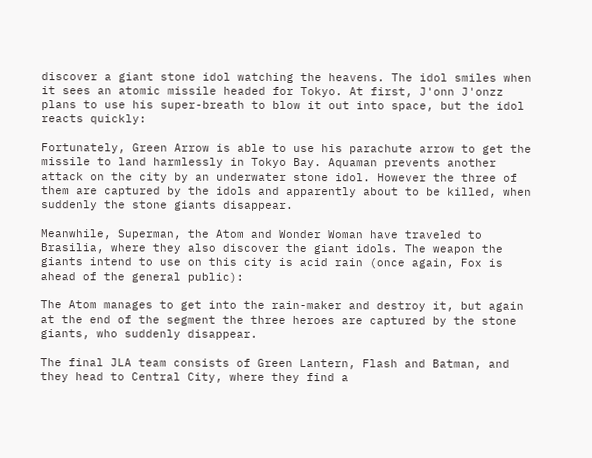discover a giant stone idol watching the heavens. The idol smiles when it sees an atomic missile headed for Tokyo. At first, J'onn J'onzz plans to use his super-breath to blow it out into space, but the idol reacts quickly:

Fortunately, Green Arrow is able to use his parachute arrow to get the missile to land harmlessly in Tokyo Bay. Aquaman prevents another attack on the city by an underwater stone idol. However the three of them are captured by the idols and apparently about to be killed, when suddenly the stone giants disappear.

Meanwhile, Superman, the Atom and Wonder Woman have traveled to Brasilia, where they also discover the giant idols. The weapon the giants intend to use on this city is acid rain (once again, Fox is ahead of the general public):

The Atom manages to get into the rain-maker and destroy it, but again at the end of the segment the three heroes are captured by the stone giants, who suddenly disappear.

The final JLA team consists of Green Lantern, Flash and Batman, and they head to Central City, where they find a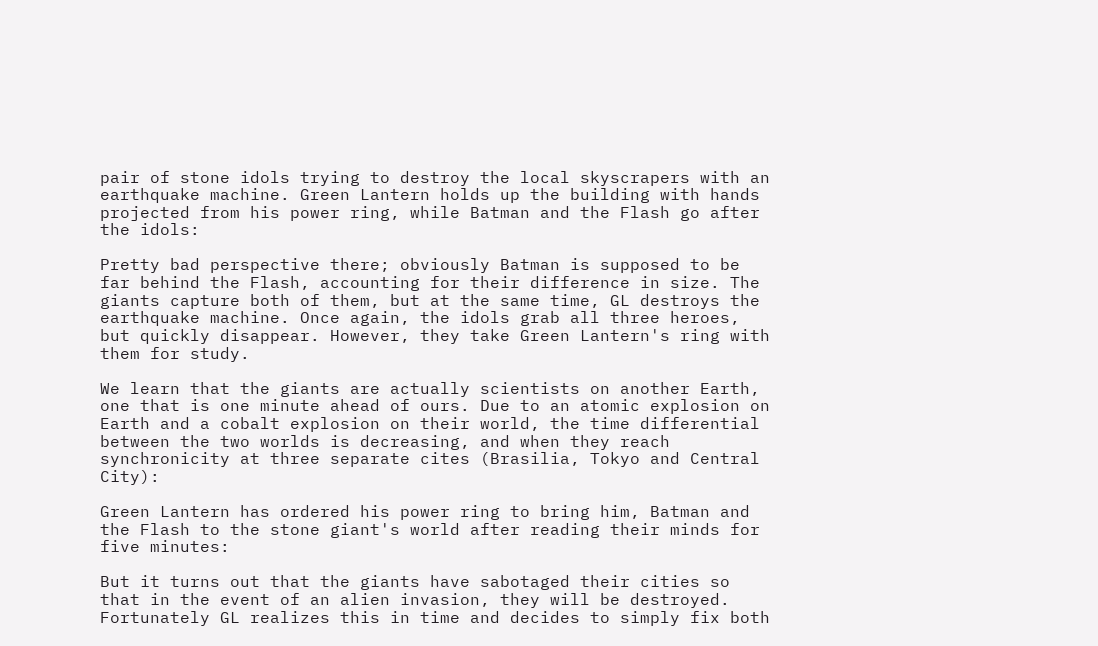pair of stone idols trying to destroy the local skyscrapers with an earthquake machine. Green Lantern holds up the building with hands projected from his power ring, while Batman and the Flash go after the idols:

Pretty bad perspective there; obviously Batman is supposed to be far behind the Flash, accounting for their difference in size. The giants capture both of them, but at the same time, GL destroys the earthquake machine. Once again, the idols grab all three heroes, but quickly disappear. However, they take Green Lantern's ring with them for study.

We learn that the giants are actually scientists on another Earth, one that is one minute ahead of ours. Due to an atomic explosion on Earth and a cobalt explosion on their world, the time differential between the two worlds is decreasing, and when they reach synchronicity at three separate cites (Brasilia, Tokyo and Central City):

Green Lantern has ordered his power ring to bring him, Batman and the Flash to the stone giant's world after reading their minds for five minutes:

But it turns out that the giants have sabotaged their cities so that in the event of an alien invasion, they will be destroyed. Fortunately GL realizes this in time and decides to simply fix both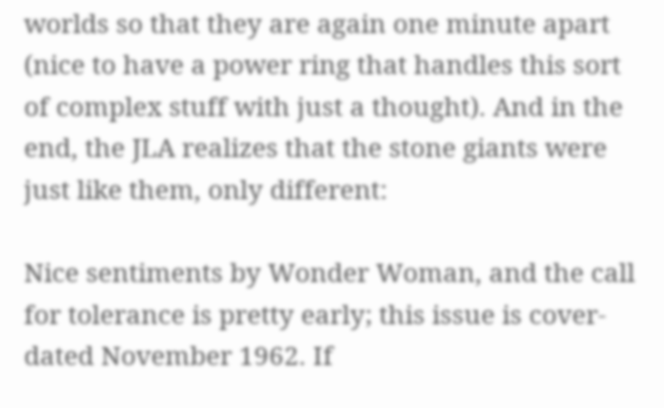worlds so that they are again one minute apart (nice to have a power ring that handles this sort of complex stuff with just a thought). And in the end, the JLA realizes that the stone giants were just like them, only different:

Nice sentiments by Wonder Woman, and the call for tolerance is pretty early; this issue is cover-dated November 1962. If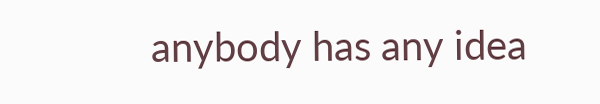anybody has any idea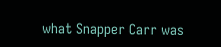what Snapper Carr was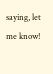saying, let me know!